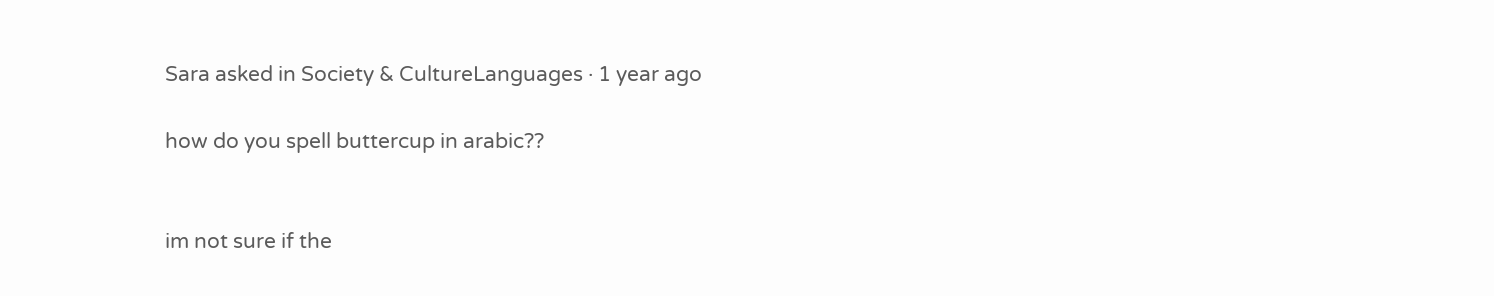Sara asked in Society & CultureLanguages · 1 year ago

how do you spell buttercup in arabic??


im not sure if the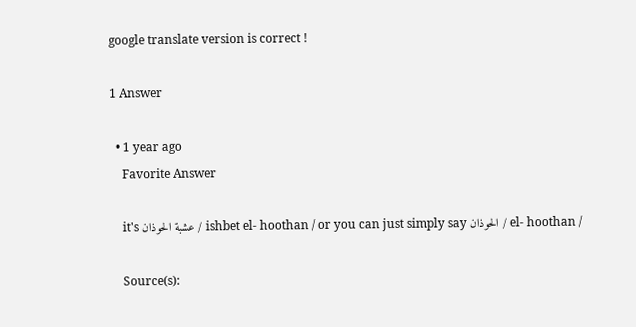google translate version is correct !

1 Answer

  • 1 year ago
    Favorite Answer

    it's عشبة الحوذان / ishbet el- hoothan / or you can just simply say الحوذان / el- hoothan /

    Source(s):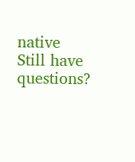native
Still have questions?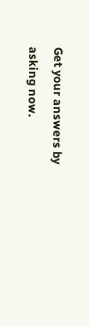Get your answers by asking now.